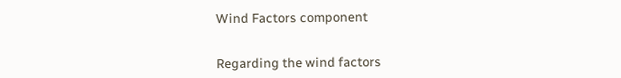Wind Factors component


Regarding the wind factors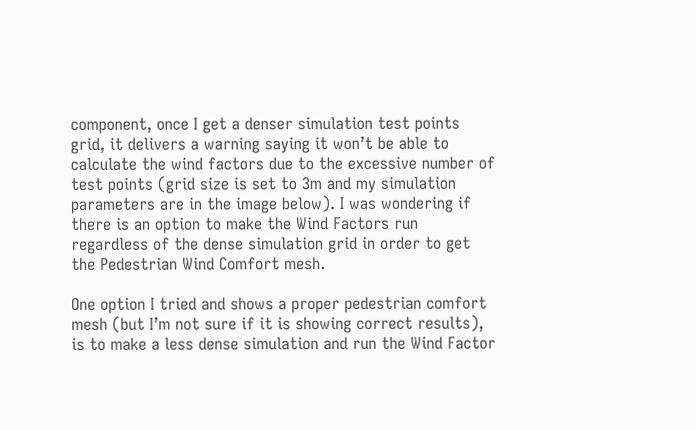component, once I get a denser simulation test points grid, it delivers a warning saying it won’t be able to calculate the wind factors due to the excessive number of test points (grid size is set to 3m and my simulation parameters are in the image below). I was wondering if there is an option to make the Wind Factors run regardless of the dense simulation grid in order to get the Pedestrian Wind Comfort mesh.

One option I tried and shows a proper pedestrian comfort mesh (but I’m not sure if it is showing correct results), is to make a less dense simulation and run the Wind Factor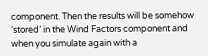component. Then the results will be somehow ‘stored’ in the Wind Factors component and when you simulate again with a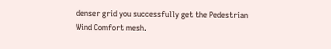denser grid you successfully get the Pedestrian Wind Comfort mesh.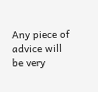Any piece of advice will be very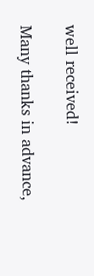well received!

Many thanks in advance,